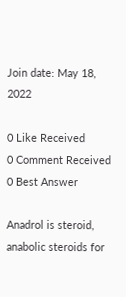Join date: May 18, 2022

0 Like Received
0 Comment Received
0 Best Answer

Anadrol is steroid, anabolic steroids for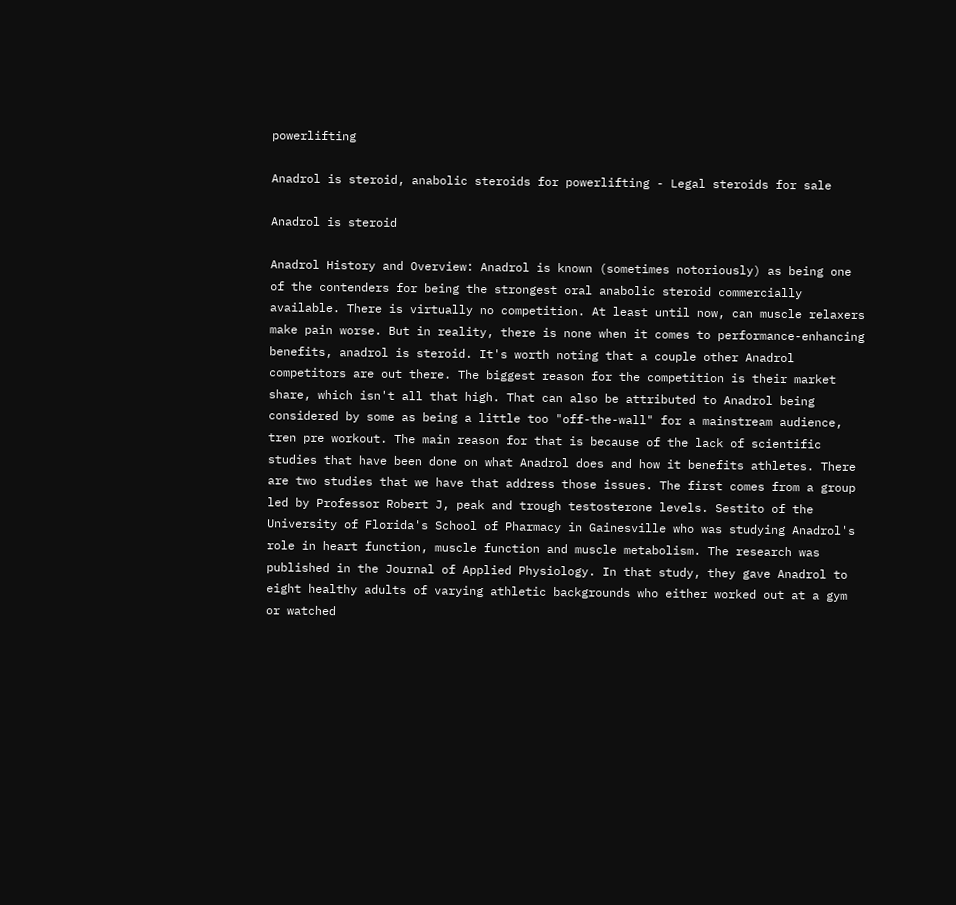powerlifting

Anadrol is steroid, anabolic steroids for powerlifting - Legal steroids for sale

Anadrol is steroid

Anadrol History and Overview: Anadrol is known (sometimes notoriously) as being one of the contenders for being the strongest oral anabolic steroid commercially available. There is virtually no competition. At least until now, can muscle relaxers make pain worse. But in reality, there is none when it comes to performance-enhancing benefits, anadrol is steroid. It's worth noting that a couple other Anadrol competitors are out there. The biggest reason for the competition is their market share, which isn't all that high. That can also be attributed to Anadrol being considered by some as being a little too "off-the-wall" for a mainstream audience, tren pre workout. The main reason for that is because of the lack of scientific studies that have been done on what Anadrol does and how it benefits athletes. There are two studies that we have that address those issues. The first comes from a group led by Professor Robert J, peak and trough testosterone levels. Sestito of the University of Florida's School of Pharmacy in Gainesville who was studying Anadrol's role in heart function, muscle function and muscle metabolism. The research was published in the Journal of Applied Physiology. In that study, they gave Anadrol to eight healthy adults of varying athletic backgrounds who either worked out at a gym or watched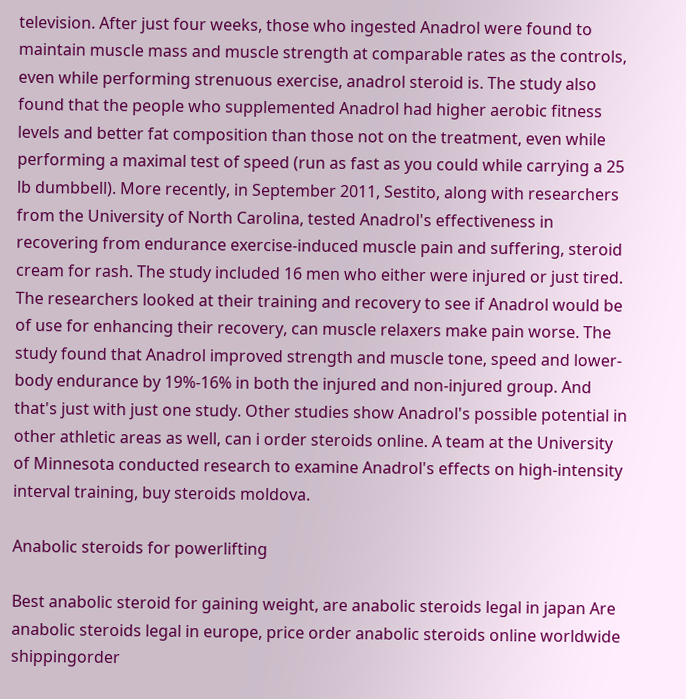television. After just four weeks, those who ingested Anadrol were found to maintain muscle mass and muscle strength at comparable rates as the controls, even while performing strenuous exercise, anadrol steroid is. The study also found that the people who supplemented Anadrol had higher aerobic fitness levels and better fat composition than those not on the treatment, even while performing a maximal test of speed (run as fast as you could while carrying a 25 lb dumbbell). More recently, in September 2011, Sestito, along with researchers from the University of North Carolina, tested Anadrol's effectiveness in recovering from endurance exercise-induced muscle pain and suffering, steroid cream for rash. The study included 16 men who either were injured or just tired. The researchers looked at their training and recovery to see if Anadrol would be of use for enhancing their recovery, can muscle relaxers make pain worse. The study found that Anadrol improved strength and muscle tone, speed and lower-body endurance by 19%-16% in both the injured and non-injured group. And that's just with just one study. Other studies show Anadrol's possible potential in other athletic areas as well, can i order steroids online. A team at the University of Minnesota conducted research to examine Anadrol's effects on high-intensity interval training, buy steroids moldova.

Anabolic steroids for powerlifting

Best anabolic steroid for gaining weight, are anabolic steroids legal in japan Are anabolic steroids legal in europe, price order anabolic steroids online worldwide shippingorder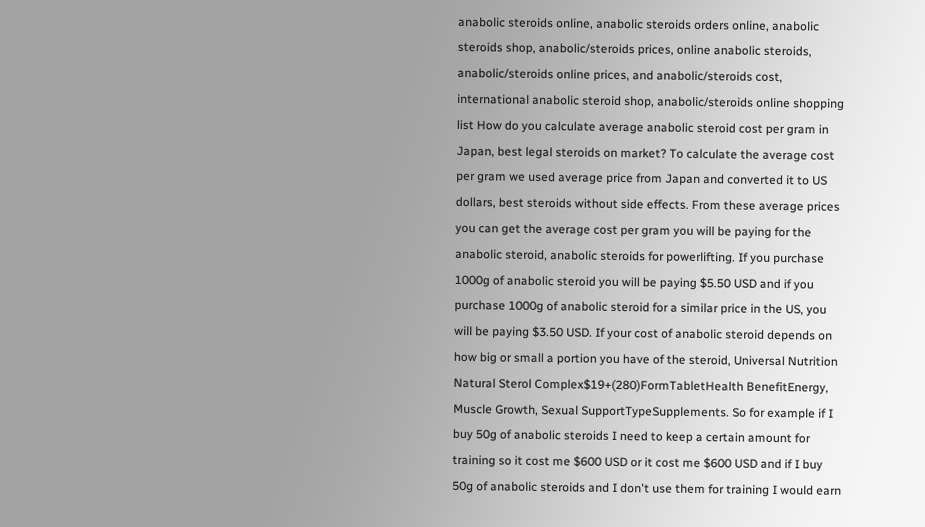anabolic steroids online, anabolic steroids orders online, anabolic steroids shop, anabolic/steroids prices, online anabolic steroids, anabolic/steroids online prices, and anabolic/steroids cost, international anabolic steroid shop, anabolic/steroids online shopping list How do you calculate average anabolic steroid cost per gram in Japan, best legal steroids on market? To calculate the average cost per gram we used average price from Japan and converted it to US dollars, best steroids without side effects. From these average prices you can get the average cost per gram you will be paying for the anabolic steroid, anabolic steroids for powerlifting. If you purchase 1000g of anabolic steroid you will be paying $5.50 USD and if you purchase 1000g of anabolic steroid for a similar price in the US, you will be paying $3.50 USD. If your cost of anabolic steroid depends on how big or small a portion you have of the steroid, Universal Nutrition Natural Sterol Complex$19+(280)FormTabletHealth BenefitEnergy, Muscle Growth, Sexual SupportTypeSupplements. So for example if I buy 50g of anabolic steroids I need to keep a certain amount for training so it cost me $600 USD or it cost me $600 USD and if I buy 50g of anabolic steroids and I don't use them for training I would earn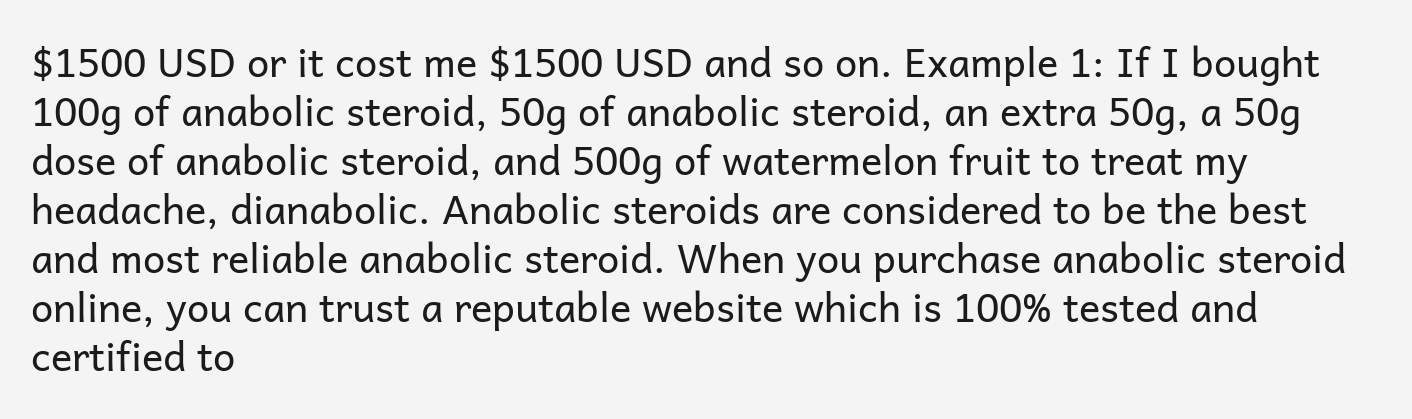$1500 USD or it cost me $1500 USD and so on. Example 1: If I bought 100g of anabolic steroid, 50g of anabolic steroid, an extra 50g, a 50g dose of anabolic steroid, and 500g of watermelon fruit to treat my headache, dianabolic. Anabolic steroids are considered to be the best and most reliable anabolic steroid. When you purchase anabolic steroid online, you can trust a reputable website which is 100% tested and certified to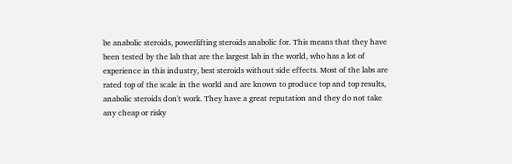be anabolic steroids, powerlifting steroids anabolic for. This means that they have been tested by the lab that are the largest lab in the world, who has a lot of experience in this industry, best steroids without side effects. Most of the labs are rated top of the scale in the world and are known to produce top and top results, anabolic steroids don't work. They have a great reputation and they do not take any cheap or risky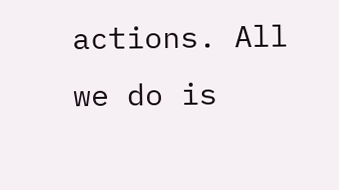actions. All we do is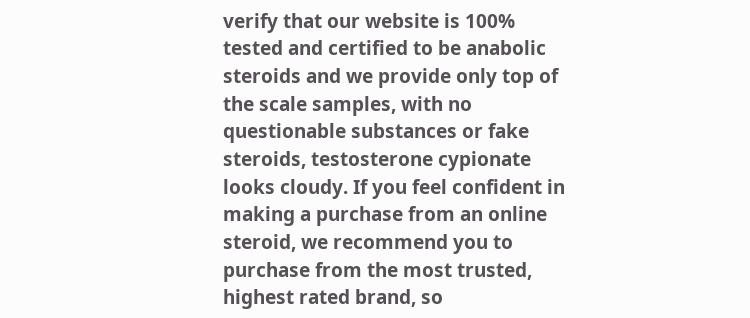verify that our website is 100% tested and certified to be anabolic steroids and we provide only top of the scale samples, with no questionable substances or fake steroids, testosterone cypionate looks cloudy. If you feel confident in making a purchase from an online steroid, we recommend you to purchase from the most trusted, highest rated brand, so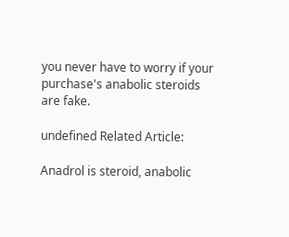you never have to worry if your purchase's anabolic steroids are fake.

undefined Related Article:

Anadrol is steroid, anabolic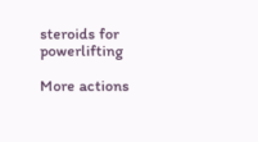steroids for powerlifting

More actions